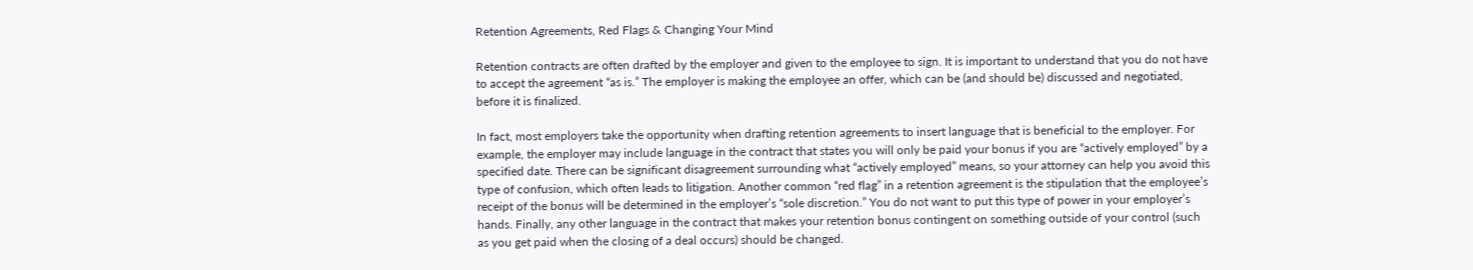Retention Agreements, Red Flags & Changing Your Mind

Retention contracts are often drafted by the employer and given to the employee to sign. It is important to understand that you do not have to accept the agreement “as is.” The employer is making the employee an offer, which can be (and should be) discussed and negotiated, before it is finalized.

In fact, most employers take the opportunity when drafting retention agreements to insert language that is beneficial to the employer. For example, the employer may include language in the contract that states you will only be paid your bonus if you are “actively employed” by a specified date. There can be significant disagreement surrounding what “actively employed” means, so your attorney can help you avoid this type of confusion, which often leads to litigation. Another common “red flag” in a retention agreement is the stipulation that the employee’s receipt of the bonus will be determined in the employer’s “sole discretion.” You do not want to put this type of power in your employer’s hands. Finally, any other language in the contract that makes your retention bonus contingent on something outside of your control (such as you get paid when the closing of a deal occurs) should be changed.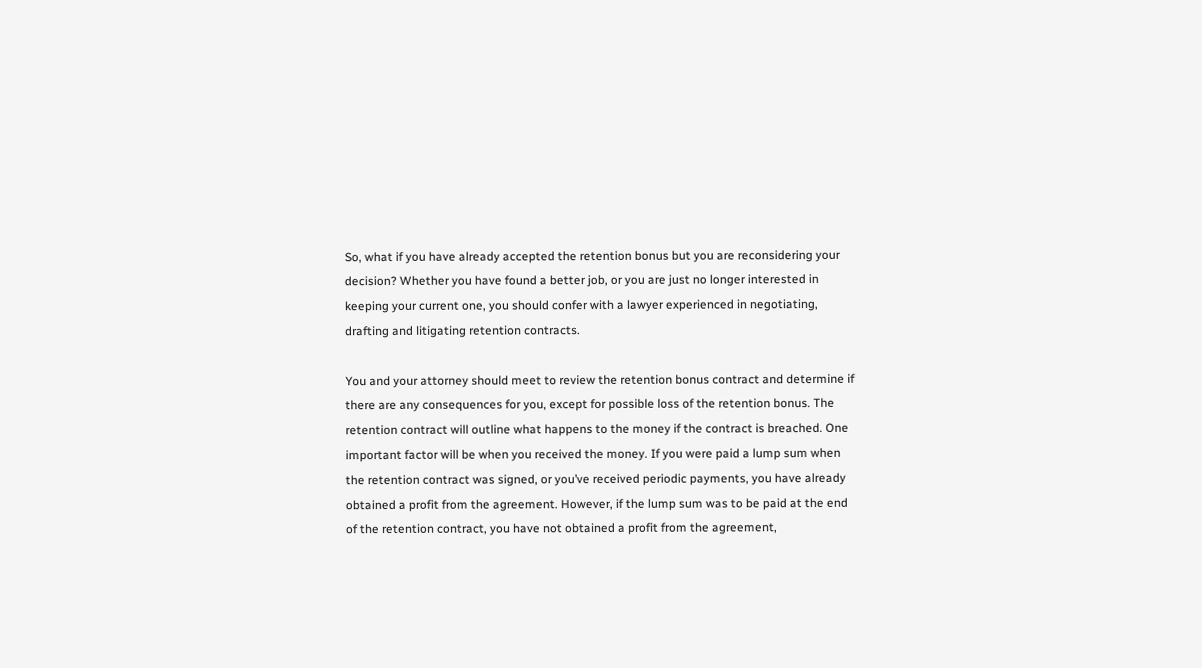So, what if you have already accepted the retention bonus but you are reconsidering your decision? Whether you have found a better job, or you are just no longer interested in keeping your current one, you should confer with a lawyer experienced in negotiating, drafting and litigating retention contracts.

You and your attorney should meet to review the retention bonus contract and determine if there are any consequences for you, except for possible loss of the retention bonus. The retention contract will outline what happens to the money if the contract is breached. One important factor will be when you received the money. If you were paid a lump sum when the retention contract was signed, or you’ve received periodic payments, you have already obtained a profit from the agreement. However, if the lump sum was to be paid at the end of the retention contract, you have not obtained a profit from the agreement,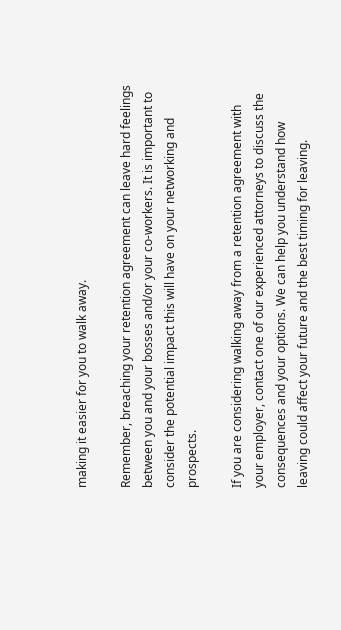making it easier for you to walk away.

Remember, breaching your retention agreement can leave hard feelings between you and your bosses and/or your co-workers. It is important to consider the potential impact this will have on your networking and prospects.

If you are considering walking away from a retention agreement with your employer, contact one of our experienced attorneys to discuss the consequences and your options. We can help you understand how leaving could affect your future and the best timing for leaving.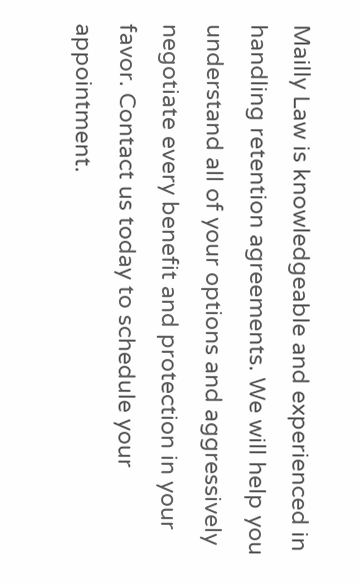Mailly Law is knowledgeable and experienced in handling retention agreements. We will help you understand all of your options and aggressively negotiate every benefit and protection in your favor. Contact us today to schedule your appointment.